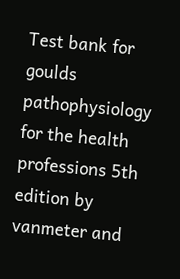Test bank for goulds pathophysiology for the health professions 5th edition by vanmeter and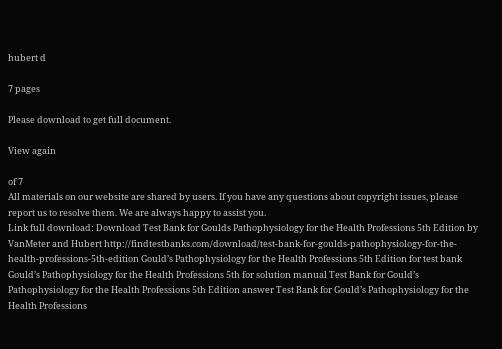hubert d

7 pages

Please download to get full document.

View again

of 7
All materials on our website are shared by users. If you have any questions about copyright issues, please report us to resolve them. We are always happy to assist you.
Link full download: Download Test Bank for Goulds Pathophysiology for the Health Professions 5th Edition by VanMeter and Hubert http://findtestbanks.com/download/test-bank-for-goulds-pathophysiology-for-the-health-professions-5th-edition Gould’s Pathophysiology for the Health Professions 5th Edition for test bank Gould’s Pathophysiology for the Health Professions 5th for solution manual Test Bank for Gould’s Pathophysiology for the Health Professions 5th Edition answer Test Bank for Gould’s Pathophysiology for the Health Professions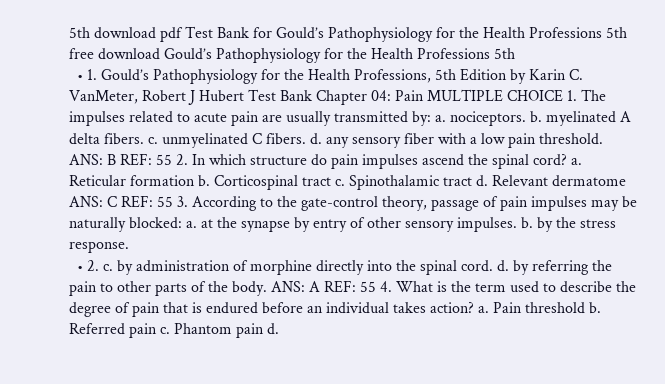5th download pdf Test Bank for Gould’s Pathophysiology for the Health Professions 5th free download Gould’s Pathophysiology for the Health Professions 5th
  • 1. Gould’s Pathophysiology for the Health Professions, 5th Edition by Karin C. VanMeter, Robert J Hubert Test Bank Chapter 04: Pain MULTIPLE CHOICE 1. The impulses related to acute pain are usually transmitted by: a. nociceptors. b. myelinated A delta fibers. c. unmyelinated C fibers. d. any sensory fiber with a low pain threshold. ANS: B REF: 55 2. In which structure do pain impulses ascend the spinal cord? a. Reticular formation b. Corticospinal tract c. Spinothalamic tract d. Relevant dermatome ANS: C REF: 55 3. According to the gate-control theory, passage of pain impulses may be naturally blocked: a. at the synapse by entry of other sensory impulses. b. by the stress response.
  • 2. c. by administration of morphine directly into the spinal cord. d. by referring the pain to other parts of the body. ANS: A REF: 55 4. What is the term used to describe the degree of pain that is endured before an individual takes action? a. Pain threshold b. Referred pain c. Phantom pain d.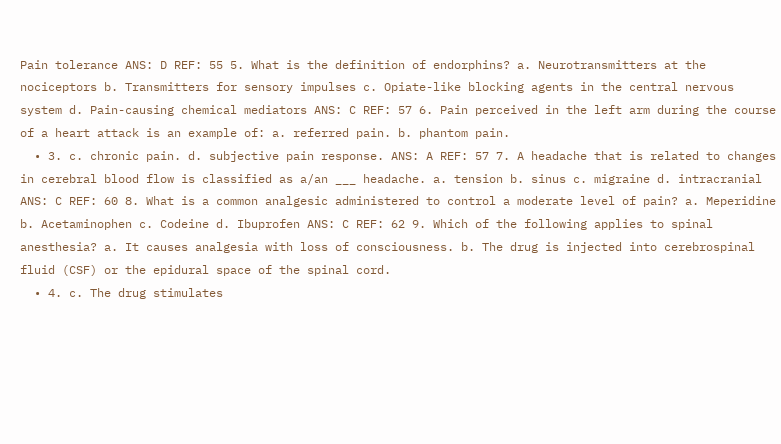Pain tolerance ANS: D REF: 55 5. What is the definition of endorphins? a. Neurotransmitters at the nociceptors b. Transmitters for sensory impulses c. Opiate-like blocking agents in the central nervous system d. Pain-causing chemical mediators ANS: C REF: 57 6. Pain perceived in the left arm during the course of a heart attack is an example of: a. referred pain. b. phantom pain.
  • 3. c. chronic pain. d. subjective pain response. ANS: A REF: 57 7. A headache that is related to changes in cerebral blood flow is classified as a/an ___ headache. a. tension b. sinus c. migraine d. intracranial ANS: C REF: 60 8. What is a common analgesic administered to control a moderate level of pain? a. Meperidine b. Acetaminophen c. Codeine d. Ibuprofen ANS: C REF: 62 9. Which of the following applies to spinal anesthesia? a. It causes analgesia with loss of consciousness. b. The drug is injected into cerebrospinal fluid (CSF) or the epidural space of the spinal cord.
  • 4. c. The drug stimulates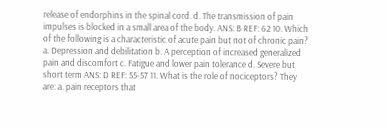release of endorphins in the spinal cord. d. The transmission of pain impulses is blocked in a small area of the body. ANS: B REF: 62 10. Which of the following is a characteristic of acute pain but not of chronic pain? a. Depression and debilitation b. A perception of increased generalized pain and discomfort c. Fatigue and lower pain tolerance d. Severe but short term ANS: D REF: 55-57 11. What is the role of nociceptors? They are: a. pain receptors that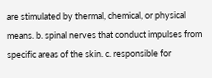are stimulated by thermal, chemical, or physical means. b. spinal nerves that conduct impulses from specific areas of the skin. c. responsible for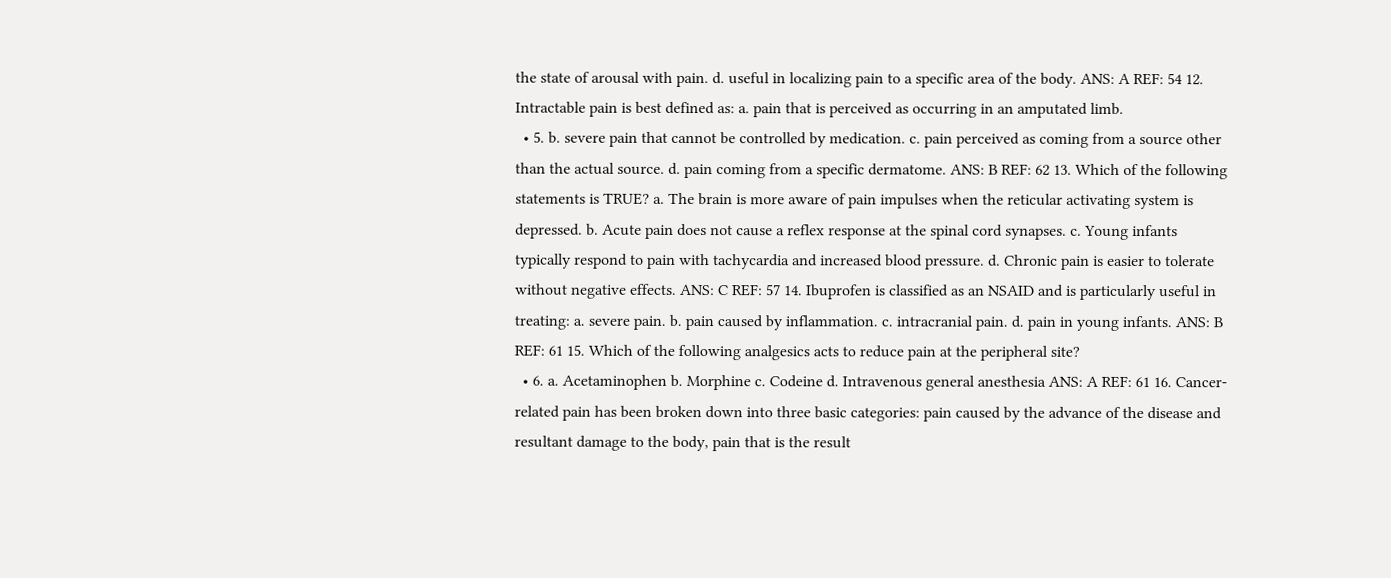the state of arousal with pain. d. useful in localizing pain to a specific area of the body. ANS: A REF: 54 12. Intractable pain is best defined as: a. pain that is perceived as occurring in an amputated limb.
  • 5. b. severe pain that cannot be controlled by medication. c. pain perceived as coming from a source other than the actual source. d. pain coming from a specific dermatome. ANS: B REF: 62 13. Which of the following statements is TRUE? a. The brain is more aware of pain impulses when the reticular activating system is depressed. b. Acute pain does not cause a reflex response at the spinal cord synapses. c. Young infants typically respond to pain with tachycardia and increased blood pressure. d. Chronic pain is easier to tolerate without negative effects. ANS: C REF: 57 14. Ibuprofen is classified as an NSAID and is particularly useful in treating: a. severe pain. b. pain caused by inflammation. c. intracranial pain. d. pain in young infants. ANS: B REF: 61 15. Which of the following analgesics acts to reduce pain at the peripheral site?
  • 6. a. Acetaminophen b. Morphine c. Codeine d. Intravenous general anesthesia ANS: A REF: 61 16. Cancer-related pain has been broken down into three basic categories: pain caused by the advance of the disease and resultant damage to the body, pain that is the result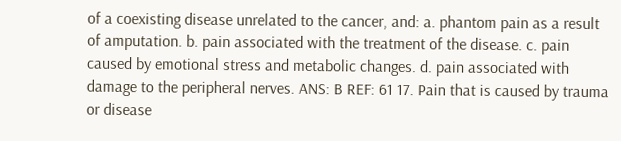of a coexisting disease unrelated to the cancer, and: a. phantom pain as a result of amputation. b. pain associated with the treatment of the disease. c. pain caused by emotional stress and metabolic changes. d. pain associated with damage to the peripheral nerves. ANS: B REF: 61 17. Pain that is caused by trauma or disease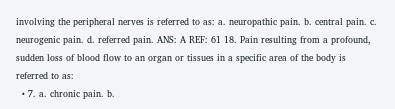involving the peripheral nerves is referred to as: a. neuropathic pain. b. central pain. c. neurogenic pain. d. referred pain. ANS: A REF: 61 18. Pain resulting from a profound, sudden loss of blood flow to an organ or tissues in a specific area of the body is referred to as:
  • 7. a. chronic pain. b.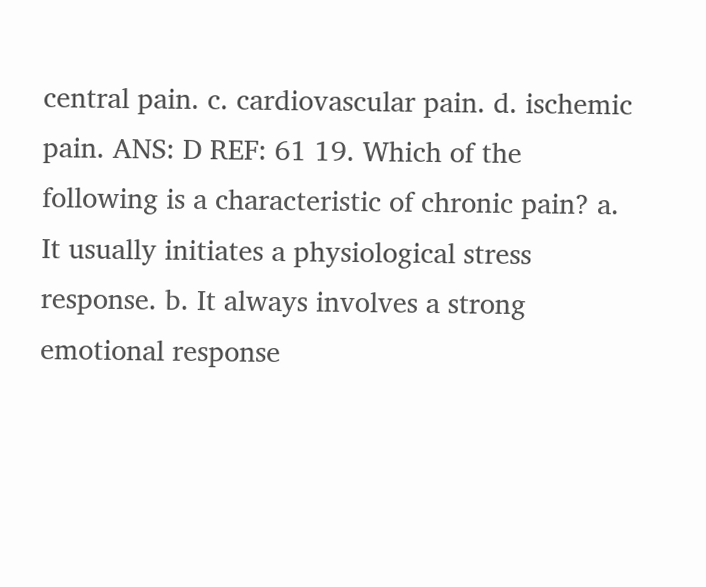central pain. c. cardiovascular pain. d. ischemic pain. ANS: D REF: 61 19. Which of the following is a characteristic of chronic pain? a. It usually initiates a physiological stress response. b. It always involves a strong emotional response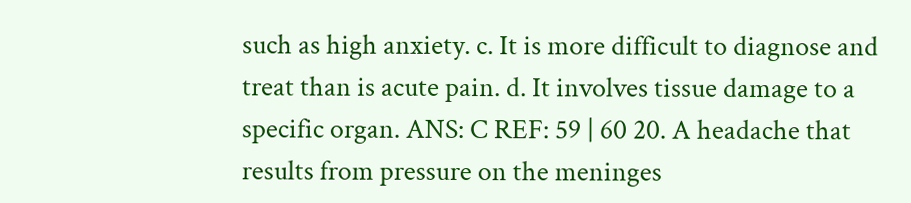such as high anxiety. c. It is more difficult to diagnose and treat than is acute pain. d. It involves tissue damage to a specific organ. ANS: C REF: 59 | 60 20. A headache that results from pressure on the meninges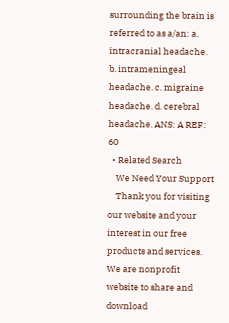surrounding the brain is referred to as a/an: a. intracranial headache. b. intrameningeal headache. c. migraine headache. d. cerebral headache. ANS: A REF: 60
  • Related Search
    We Need Your Support
    Thank you for visiting our website and your interest in our free products and services. We are nonprofit website to share and download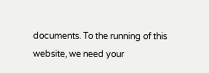documents. To the running of this website, we need your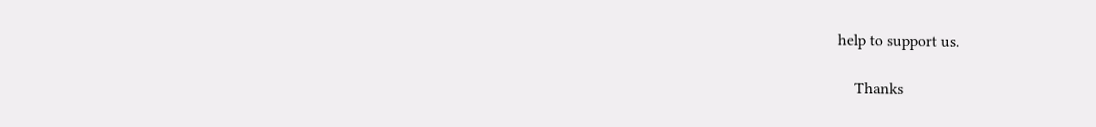help to support us.

    Thanks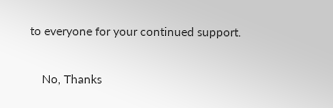to everyone for your continued support.

    No, Thanks